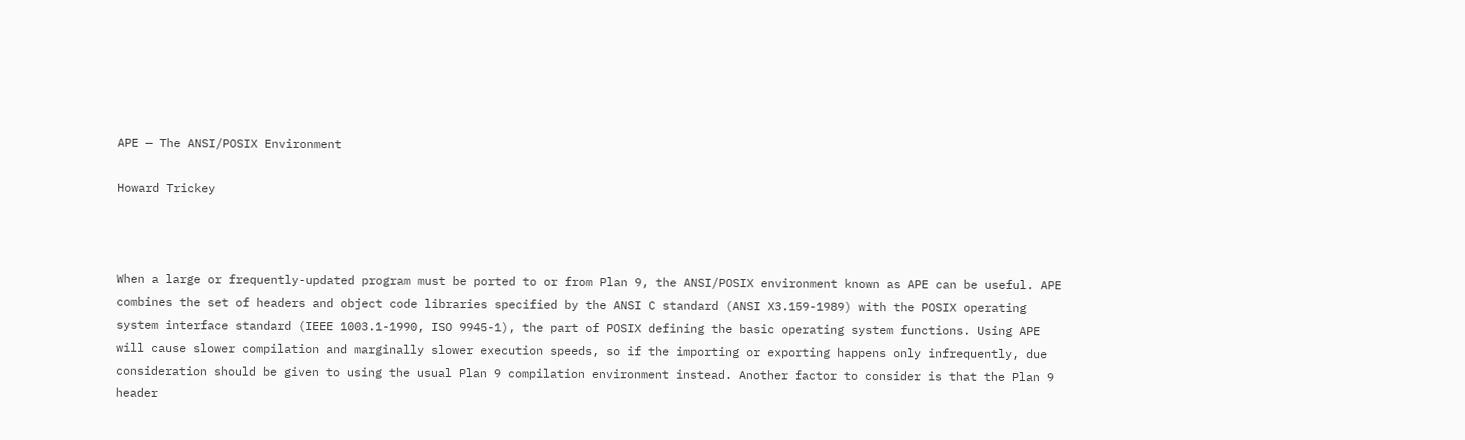APE — The ANSI/POSIX Environment

Howard Trickey



When a large or frequently-updated program must be ported to or from Plan 9, the ANSI/POSIX environment known as APE can be useful. APE combines the set of headers and object code libraries specified by the ANSI C standard (ANSI X3.159-1989) with the POSIX operating system interface standard (IEEE 1003.1-1990, ISO 9945-1), the part of POSIX defining the basic operating system functions. Using APE will cause slower compilation and marginally slower execution speeds, so if the importing or exporting happens only infrequently, due consideration should be given to using the usual Plan 9 compilation environment instead. Another factor to consider is that the Plan 9 header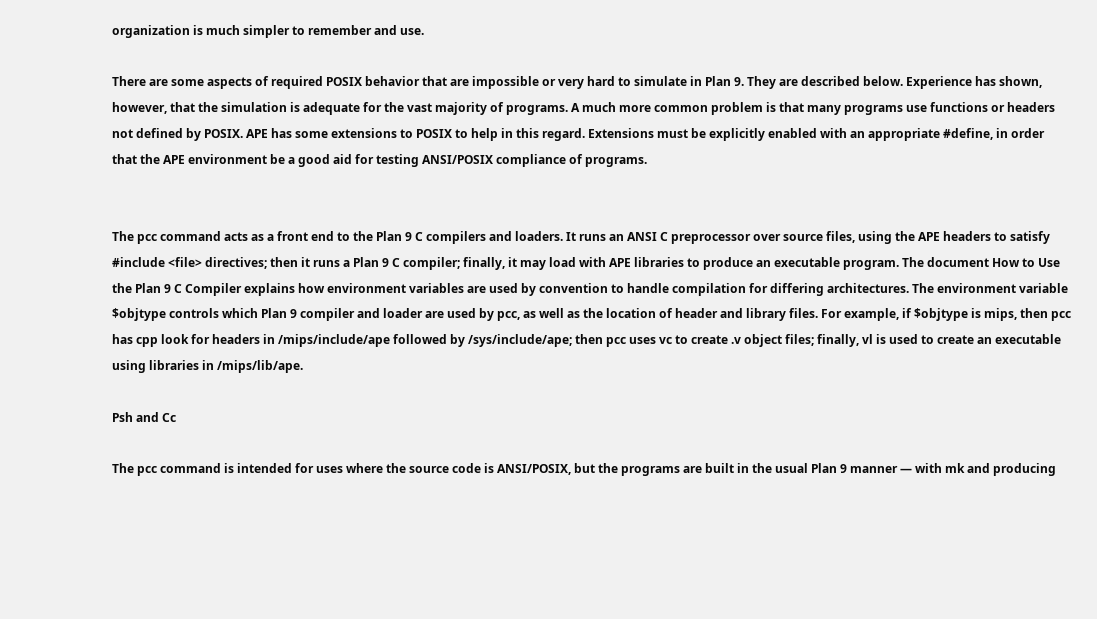organization is much simpler to remember and use.

There are some aspects of required POSIX behavior that are impossible or very hard to simulate in Plan 9. They are described below. Experience has shown, however, that the simulation is adequate for the vast majority of programs. A much more common problem is that many programs use functions or headers not defined by POSIX. APE has some extensions to POSIX to help in this regard. Extensions must be explicitly enabled with an appropriate #define, in order that the APE environment be a good aid for testing ANSI/POSIX compliance of programs.


The pcc command acts as a front end to the Plan 9 C compilers and loaders. It runs an ANSI C preprocessor over source files, using the APE headers to satisfy #include <file> directives; then it runs a Plan 9 C compiler; finally, it may load with APE libraries to produce an executable program. The document How to Use the Plan 9 C Compiler explains how environment variables are used by convention to handle compilation for differing architectures. The environment variable $objtype controls which Plan 9 compiler and loader are used by pcc, as well as the location of header and library files. For example, if $objtype is mips, then pcc has cpp look for headers in /mips/include/ape followed by /sys/include/ape; then pcc uses vc to create .v object files; finally, vl is used to create an executable using libraries in /mips/lib/ape.

Psh and Cc

The pcc command is intended for uses where the source code is ANSI/POSIX, but the programs are built in the usual Plan 9 manner — with mk and producing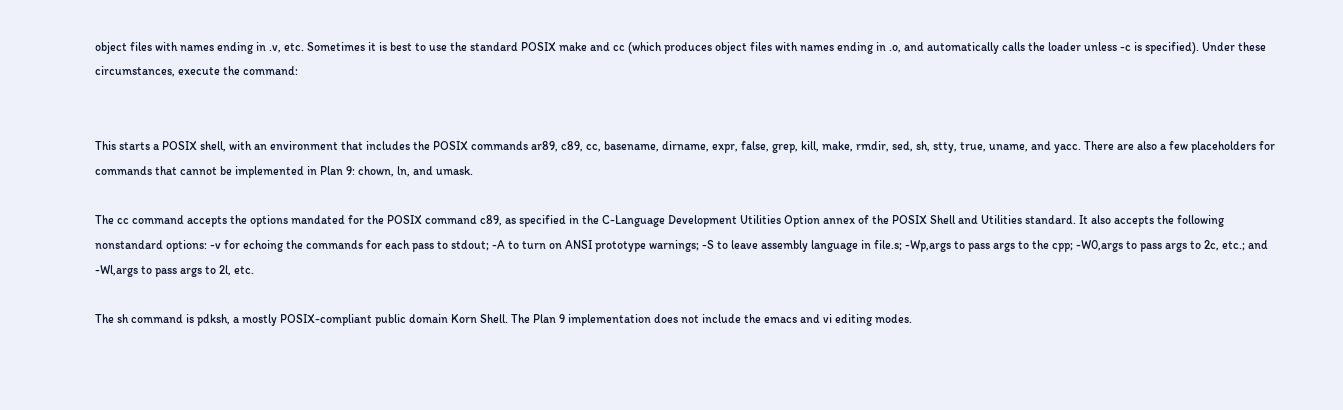object files with names ending in .v, etc. Sometimes it is best to use the standard POSIX make and cc (which produces object files with names ending in .o, and automatically calls the loader unless -c is specified). Under these circumstances, execute the command:


This starts a POSIX shell, with an environment that includes the POSIX commands ar89, c89, cc, basename, dirname, expr, false, grep, kill, make, rmdir, sed, sh, stty, true, uname, and yacc. There are also a few placeholders for commands that cannot be implemented in Plan 9: chown, ln, and umask.

The cc command accepts the options mandated for the POSIX command c89, as specified in the C-Language Development Utilities Option annex of the POSIX Shell and Utilities standard. It also accepts the following nonstandard options: -v for echoing the commands for each pass to stdout; -A to turn on ANSI prototype warnings; -S to leave assembly language in file.s; -Wp,args to pass args to the cpp; -W0,args to pass args to 2c, etc.; and -Wl,args to pass args to 2l, etc.

The sh command is pdksh, a mostly POSIX-compliant public domain Korn Shell. The Plan 9 implementation does not include the emacs and vi editing modes.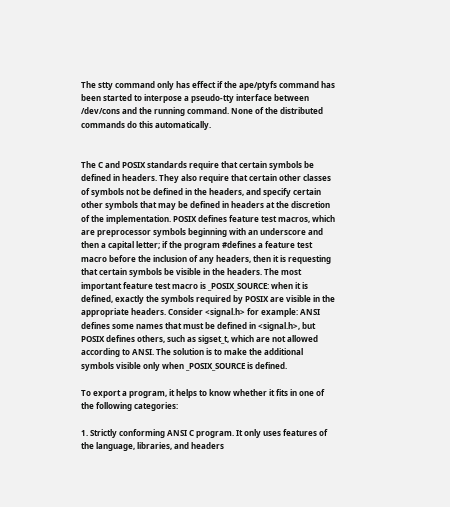The stty command only has effect if the ape/ptyfs command has been started to interpose a pseudo-tty interface between /dev/cons and the running command. None of the distributed commands do this automatically.


The C and POSIX standards require that certain symbols be defined in headers. They also require that certain other classes of symbols not be defined in the headers, and specify certain other symbols that may be defined in headers at the discretion of the implementation. POSIX defines feature test macros, which are preprocessor symbols beginning with an underscore and then a capital letter; if the program #defines a feature test macro before the inclusion of any headers, then it is requesting that certain symbols be visible in the headers. The most important feature test macro is _POSIX_SOURCE: when it is defined, exactly the symbols required by POSIX are visible in the appropriate headers. Consider <signal.h> for example: ANSI defines some names that must be defined in <signal.h>, but POSIX defines others, such as sigset_t, which are not allowed according to ANSI. The solution is to make the additional symbols visible only when _POSIX_SOURCE is defined.

To export a program, it helps to know whether it fits in one of the following categories:

1. Strictly conforming ANSI C program. It only uses features of the language, libraries, and headers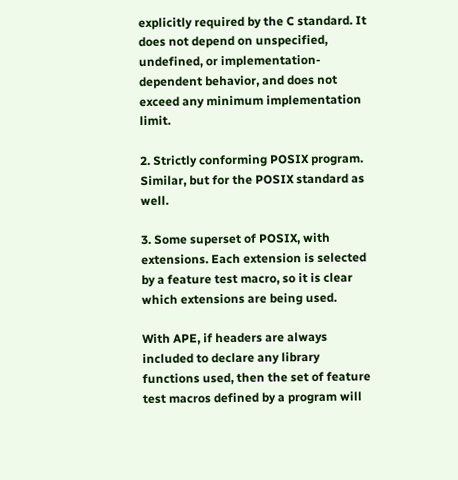explicitly required by the C standard. It does not depend on unspecified, undefined, or implementation-dependent behavior, and does not exceed any minimum implementation limit.

2. Strictly conforming POSIX program. Similar, but for the POSIX standard as well.

3. Some superset of POSIX, with extensions. Each extension is selected by a feature test macro, so it is clear which extensions are being used.

With APE, if headers are always included to declare any library functions used, then the set of feature test macros defined by a program will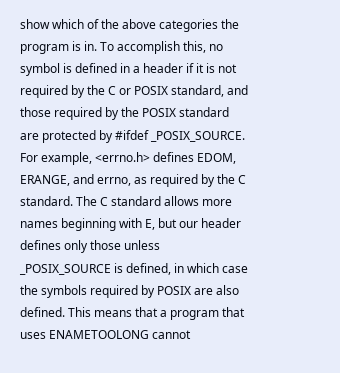show which of the above categories the program is in. To accomplish this, no symbol is defined in a header if it is not required by the C or POSIX standard, and those required by the POSIX standard are protected by #ifdef _POSIX_SOURCE. For example, <errno.h> defines EDOM, ERANGE, and errno, as required by the C standard. The C standard allows more names beginning with E, but our header defines only those unless _POSIX_SOURCE is defined, in which case the symbols required by POSIX are also defined. This means that a program that uses ENAMETOOLONG cannot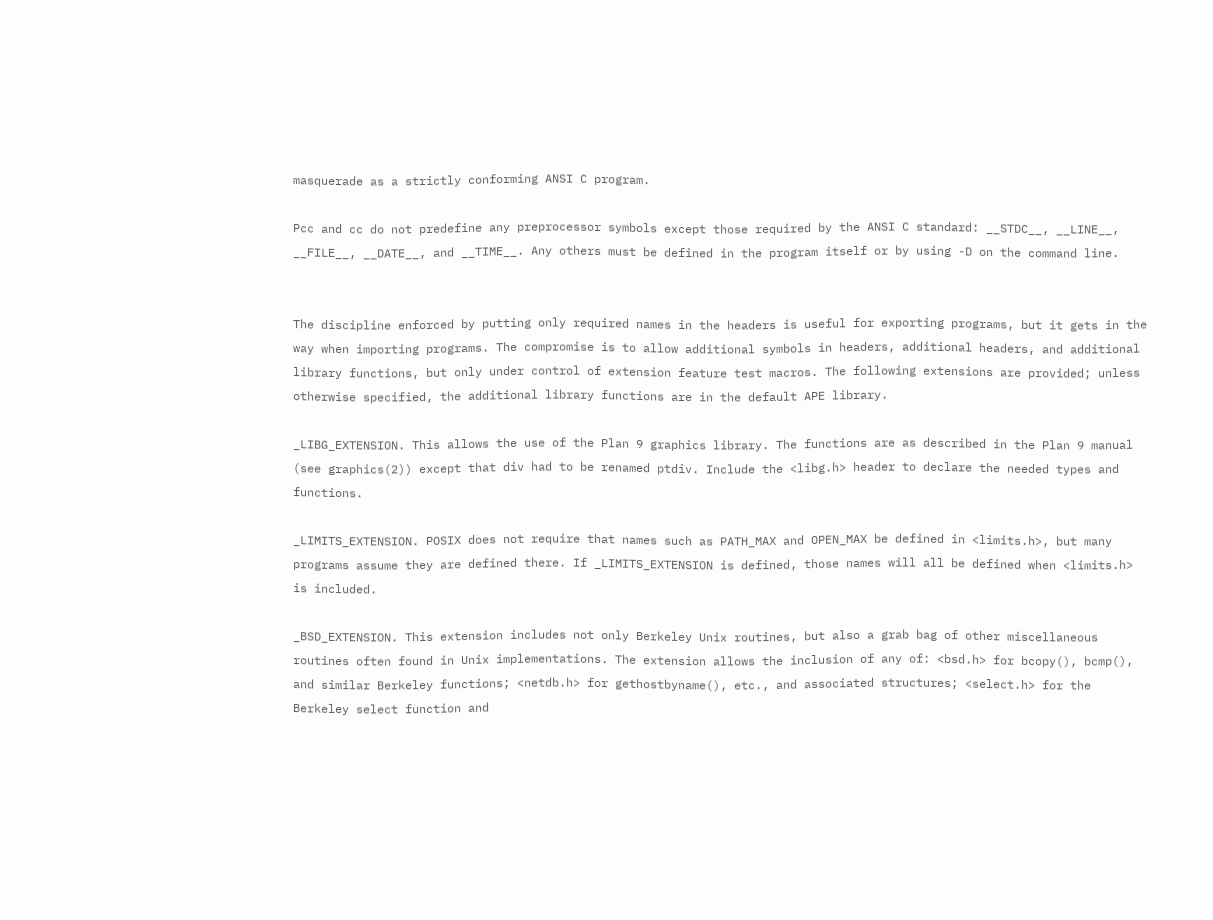masquerade as a strictly conforming ANSI C program.

Pcc and cc do not predefine any preprocessor symbols except those required by the ANSI C standard: __STDC__, __LINE__, __FILE__, __DATE__, and __TIME__. Any others must be defined in the program itself or by using -D on the command line.


The discipline enforced by putting only required names in the headers is useful for exporting programs, but it gets in the way when importing programs. The compromise is to allow additional symbols in headers, additional headers, and additional library functions, but only under control of extension feature test macros. The following extensions are provided; unless otherwise specified, the additional library functions are in the default APE library.

_LIBG_EXTENSION. This allows the use of the Plan 9 graphics library. The functions are as described in the Plan 9 manual (see graphics(2)) except that div had to be renamed ptdiv. Include the <libg.h> header to declare the needed types and functions.

_LIMITS_EXTENSION. POSIX does not require that names such as PATH_MAX and OPEN_MAX be defined in <limits.h>, but many programs assume they are defined there. If _LIMITS_EXTENSION is defined, those names will all be defined when <limits.h> is included.

_BSD_EXTENSION. This extension includes not only Berkeley Unix routines, but also a grab bag of other miscellaneous routines often found in Unix implementations. The extension allows the inclusion of any of: <bsd.h> for bcopy(), bcmp(), and similar Berkeley functions; <netdb.h> for gethostbyname(), etc., and associated structures; <select.h> for the Berkeley select function and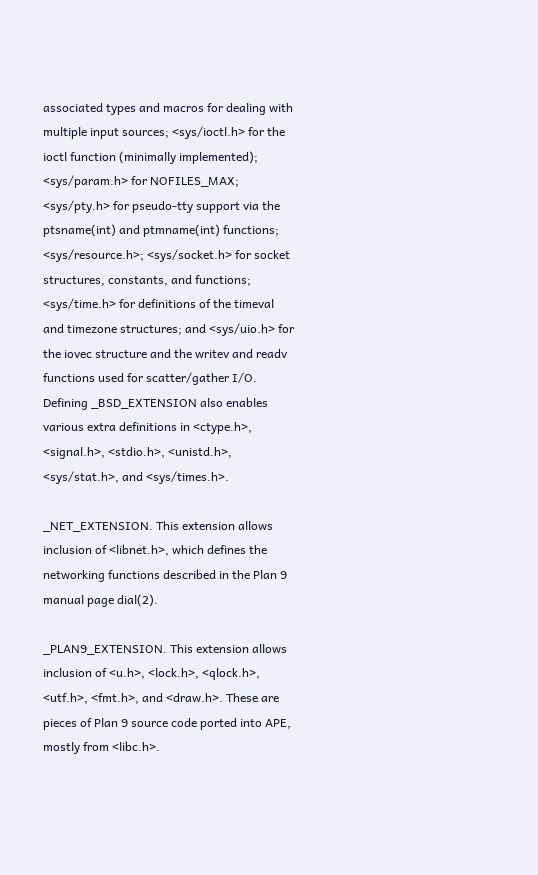associated types and macros for dealing with multiple input sources; <sys/ioctl.h> for the ioctl function (minimally implemented); <sys/param.h> for NOFILES_MAX; <sys/pty.h> for pseudo-tty support via the ptsname(int) and ptmname(int) functions; <sys/resource.h>; <sys/socket.h> for socket structures, constants, and functions; <sys/time.h> for definitions of the timeval and timezone structures; and <sys/uio.h> for the iovec structure and the writev and readv functions used for scatter/gather I/O. Defining _BSD_EXTENSION also enables various extra definitions in <ctype.h>, <signal.h>, <stdio.h>, <unistd.h>, <sys/stat.h>, and <sys/times.h>.

_NET_EXTENSION. This extension allows inclusion of <libnet.h>, which defines the networking functions described in the Plan 9 manual page dial(2).

_PLAN9_EXTENSION. This extension allows inclusion of <u.h>, <lock.h>, <qlock.h>, <utf.h>, <fmt.h>, and <draw.h>. These are pieces of Plan 9 source code ported into APE, mostly from <libc.h>.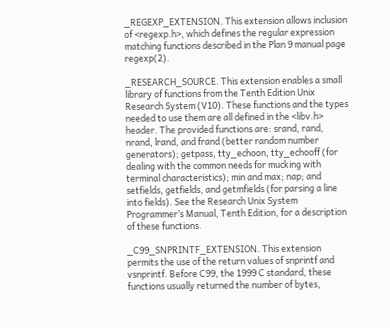_REGEXP_EXTENSION. This extension allows inclusion of <regexp.h>, which defines the regular expression matching functions described in the Plan 9 manual page regexp(2).

_RESEARCH_SOURCE. This extension enables a small library of functions from the Tenth Edition Unix Research System (V10). These functions and the types needed to use them are all defined in the <libv.h> header. The provided functions are: srand, rand, nrand, lrand, and frand (better random number generators); getpass, tty_echoon, tty_echooff (for dealing with the common needs for mucking with terminal characteristics); min and max; nap; and setfields, getfields, and getmfields (for parsing a line into fields). See the Research Unix System Programmer’s Manual, Tenth Edition, for a description of these functions.

_C99_SNPRINTF_EXTENSION. This extension permits the use of the return values of snprintf and vsnprintf. Before C99, the 1999 C standard, these functions usually returned the number of bytes,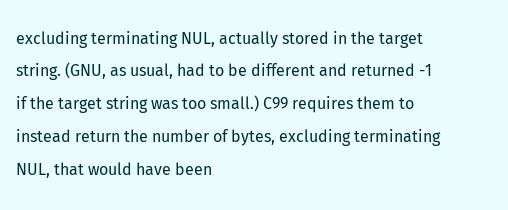excluding terminating NUL, actually stored in the target string. (GNU, as usual, had to be different and returned -1 if the target string was too small.) C99 requires them to instead return the number of bytes, excluding terminating NUL, that would have been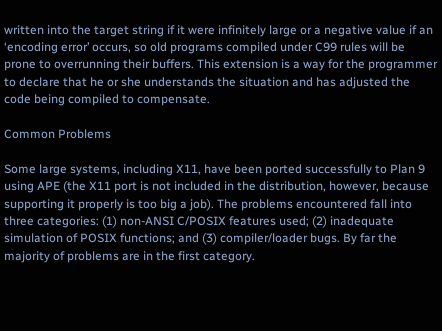written into the target string if it were infinitely large or a negative value if an ‘encoding error’ occurs, so old programs compiled under C99 rules will be prone to overrunning their buffers. This extension is a way for the programmer to declare that he or she understands the situation and has adjusted the code being compiled to compensate.

Common Problems

Some large systems, including X11, have been ported successfully to Plan 9 using APE (the X11 port is not included in the distribution, however, because supporting it properly is too big a job). The problems encountered fall into three categories: (1) non-ANSI C/POSIX features used; (2) inadequate simulation of POSIX functions; and (3) compiler/loader bugs. By far the majority of problems are in the first category.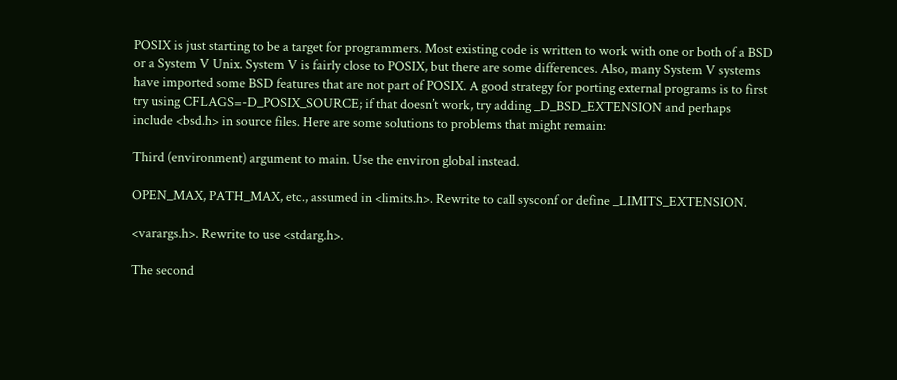POSIX is just starting to be a target for programmers. Most existing code is written to work with one or both of a BSD or a System V Unix. System V is fairly close to POSIX, but there are some differences. Also, many System V systems have imported some BSD features that are not part of POSIX. A good strategy for porting external programs is to first try using CFLAGS=-D_POSIX_SOURCE; if that doesn’t work, try adding _D_BSD_EXTENSION and perhaps include <bsd.h> in source files. Here are some solutions to problems that might remain:

Third (environment) argument to main. Use the environ global instead.

OPEN_MAX, PATH_MAX, etc., assumed in <limits.h>. Rewrite to call sysconf or define _LIMITS_EXTENSION.

<varargs.h>. Rewrite to use <stdarg.h>.

The second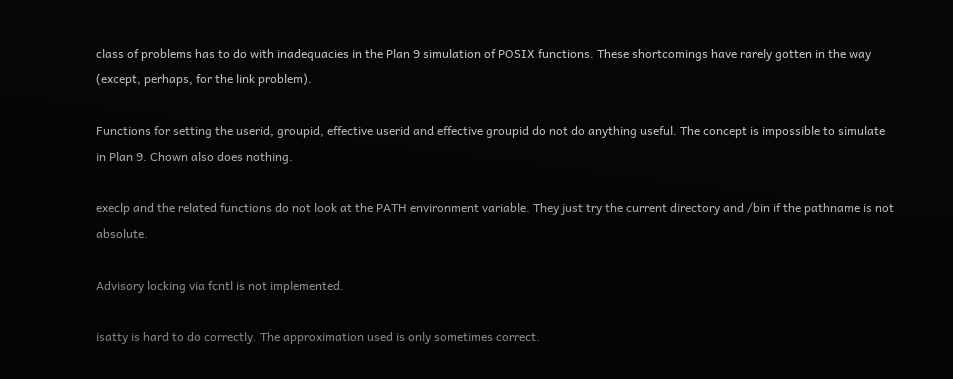class of problems has to do with inadequacies in the Plan 9 simulation of POSIX functions. These shortcomings have rarely gotten in the way (except, perhaps, for the link problem).

Functions for setting the userid, groupid, effective userid and effective groupid do not do anything useful. The concept is impossible to simulate in Plan 9. Chown also does nothing.

execlp and the related functions do not look at the PATH environment variable. They just try the current directory and /bin if the pathname is not absolute.

Advisory locking via fcntl is not implemented.

isatty is hard to do correctly. The approximation used is only sometimes correct.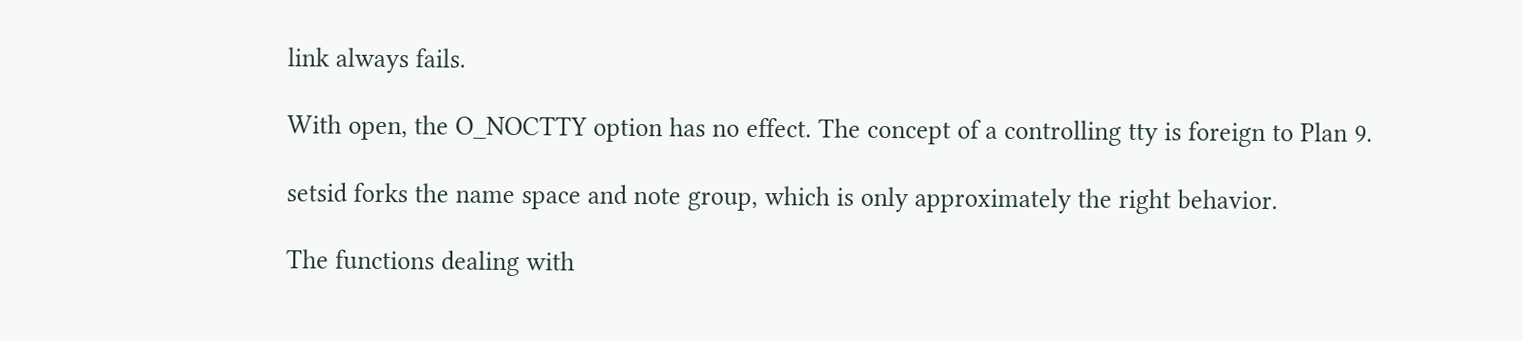link always fails.

With open, the O_NOCTTY option has no effect. The concept of a controlling tty is foreign to Plan 9.

setsid forks the name space and note group, which is only approximately the right behavior.

The functions dealing with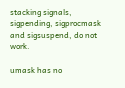stacking signals, sigpending, sigprocmask and sigsuspend, do not work.

umask has no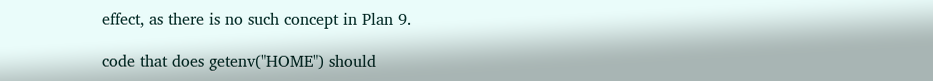effect, as there is no such concept in Plan 9.

code that does getenv("HOME") should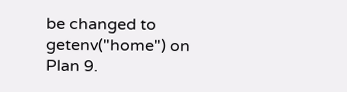be changed to getenv("home") on Plan 9.